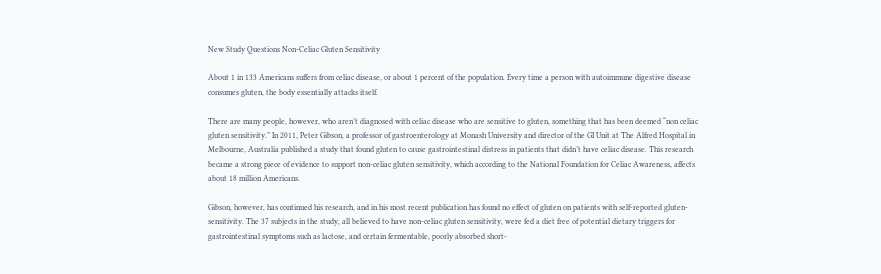New Study Questions Non-Celiac Gluten Sensitivity

About 1 in 133 Americans suffers from celiac disease, or about 1 percent of the population. Every time a person with autoimmune digestive disease consumes gluten, the body essentially attacks itself.

There are many people, however, who aren’t diagnosed with celiac disease who are sensitive to gluten, something that has been deemed “non celiac gluten sensitivity.” In 2011, Peter Gibson, a professor of gastroenterology at Monash University and director of the GI Unit at The Alfred Hospital in Melbourne, Australia published a study that found gluten to cause gastrointestinal distress in patients that didn’t have celiac disease. This research became a strong piece of evidence to support non-celiac gluten sensitivity, which according to the National Foundation for Celiac Awareness, affects about 18 million Americans.

Gibson, however, has continued his research, and in his most recent publication has found no effect of gluten on patients with self-reported gluten-sensitivity. The 37 subjects in the study, all believed to have non-celiac gluten sensitivity, were fed a diet free of potential dietary triggers for gastrointestinal symptoms such as lactose, and certain fermentable, poorly absorbed short-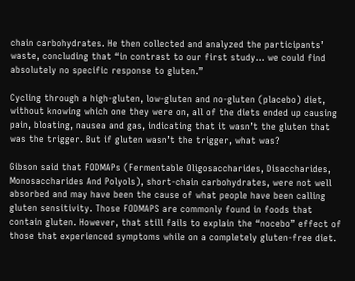chain carbohydrates. He then collected and analyzed the participants’ waste, concluding that “in contrast to our first study… we could find absolutely no specific response to gluten.”

Cycling through a high-gluten, low-gluten and no-gluten (placebo) diet, without knowing which one they were on, all of the diets ended up causing pain, bloating, nausea and gas, indicating that it wasn’t the gluten that was the trigger. But if gluten wasn’t the trigger, what was?

Gibson said that FODMAPs (Fermentable Oligosaccharides, Disaccharides, Monosaccharides And Polyols), short-chain carbohydrates, were not well absorbed and may have been the cause of what people have been calling gluten sensitivity. Those FODMAPS are commonly found in foods that contain gluten. However, that still fails to explain the “nocebo” effect of those that experienced symptoms while on a completely gluten-free diet.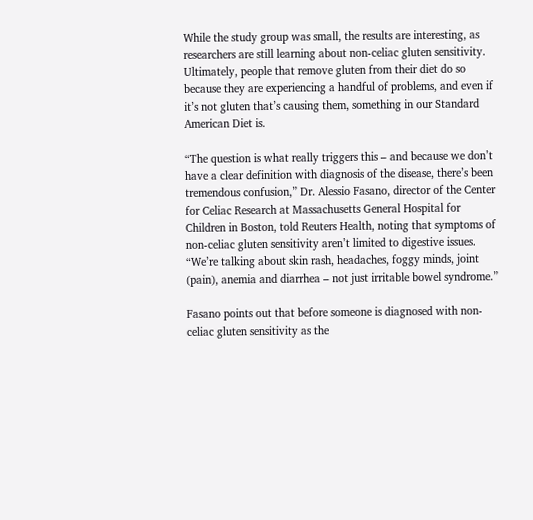While the study group was small, the results are interesting, as researchers are still learning about non-celiac gluten sensitivity. Ultimately, people that remove gluten from their diet do so because they are experiencing a handful of problems, and even if it’s not gluten that’s causing them, something in our Standard American Diet is.

“The question is what really triggers this – and because we don’t have a clear definition with diagnosis of the disease, there’s been tremendous confusion,” Dr. Alessio Fasano, director of the Center for Celiac Research at Massachusetts General Hospital for Children in Boston, told Reuters Health, noting that symptoms of non-celiac gluten sensitivity aren’t limited to digestive issues. “We’re talking about skin rash, headaches, foggy minds, joint (pain), anemia and diarrhea – not just irritable bowel syndrome.”

Fasano points out that before someone is diagnosed with non-celiac gluten sensitivity as the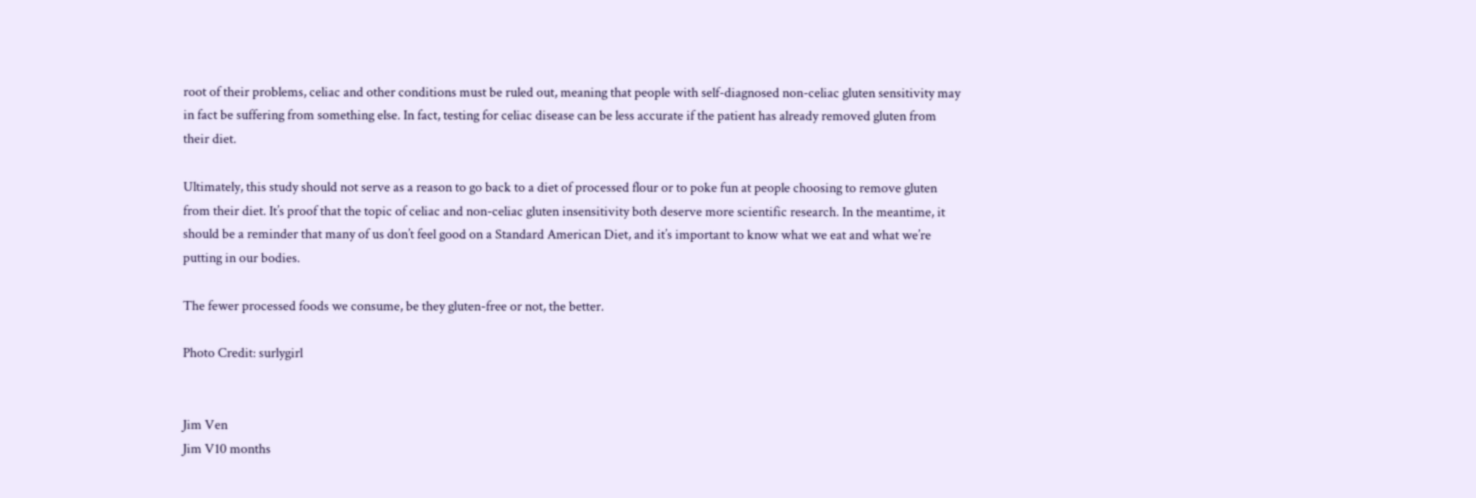root of their problems, celiac and other conditions must be ruled out, meaning that people with self-diagnosed non-celiac gluten sensitivity may in fact be suffering from something else. In fact, testing for celiac disease can be less accurate if the patient has already removed gluten from their diet.

Ultimately, this study should not serve as a reason to go back to a diet of processed flour or to poke fun at people choosing to remove gluten from their diet. It’s proof that the topic of celiac and non-celiac gluten insensitivity both deserve more scientific research. In the meantime, it should be a reminder that many of us don’t feel good on a Standard American Diet, and it’s important to know what we eat and what we’re putting in our bodies.

The fewer processed foods we consume, be they gluten-free or not, the better.

Photo Credit: surlygirl


Jim Ven
Jim V10 months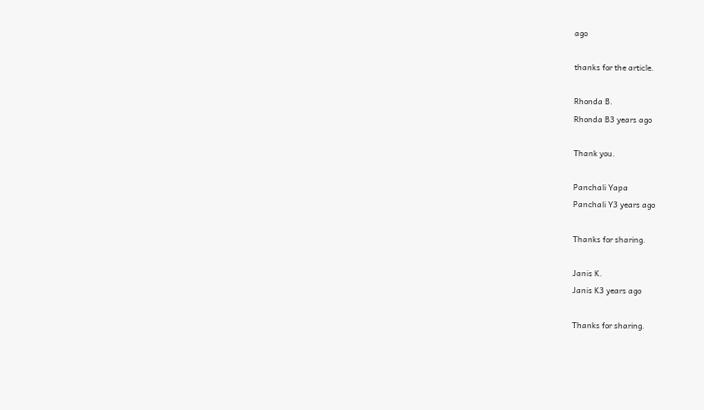ago

thanks for the article.

Rhonda B.
Rhonda B3 years ago

Thank you.

Panchali Yapa
Panchali Y3 years ago

Thanks for sharing.

Janis K.
Janis K3 years ago

Thanks for sharing.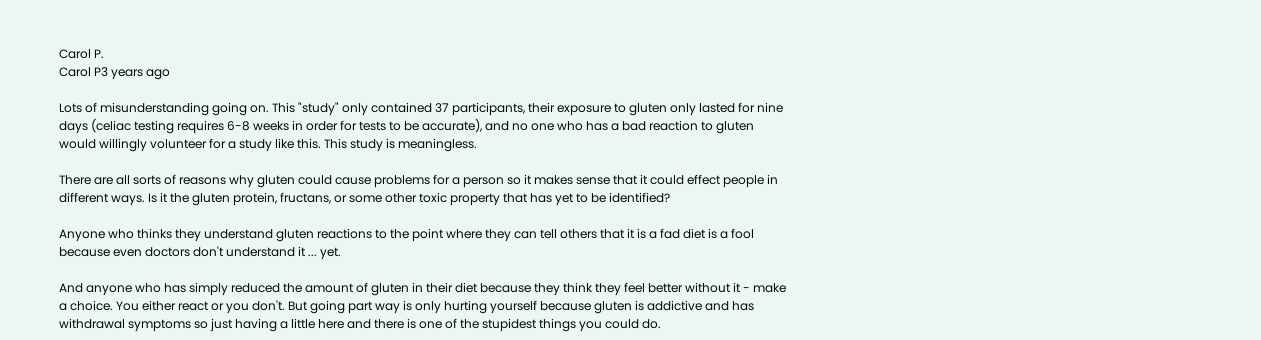Carol P.
Carol P3 years ago

Lots of misunderstanding going on. This "study" only contained 37 participants, their exposure to gluten only lasted for nine days (celiac testing requires 6-8 weeks in order for tests to be accurate), and no one who has a bad reaction to gluten would willingly volunteer for a study like this. This study is meaningless.

There are all sorts of reasons why gluten could cause problems for a person so it makes sense that it could effect people in different ways. Is it the gluten protein, fructans, or some other toxic property that has yet to be identified?

Anyone who thinks they understand gluten reactions to the point where they can tell others that it is a fad diet is a fool because even doctors don't understand it ... yet.

And anyone who has simply reduced the amount of gluten in their diet because they think they feel better without it - make a choice. You either react or you don't. But going part way is only hurting yourself because gluten is addictive and has withdrawal symptoms so just having a little here and there is one of the stupidest things you could do.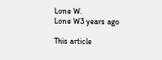Lone W.
Lone W3 years ago

This article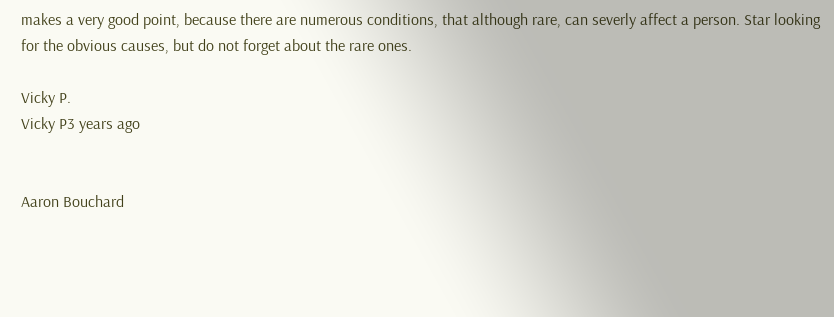makes a very good point, because there are numerous conditions, that although rare, can severly affect a person. Star looking for the obvious causes, but do not forget about the rare ones.

Vicky P.
Vicky P3 years ago


Aaron Bouchard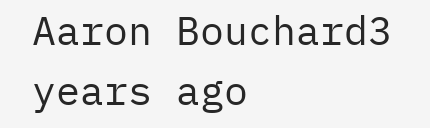Aaron Bouchard3 years ago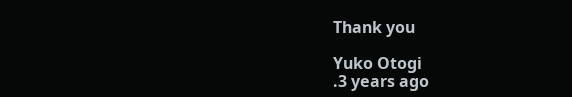Thank you

Yuko Otogi
.3 years ago